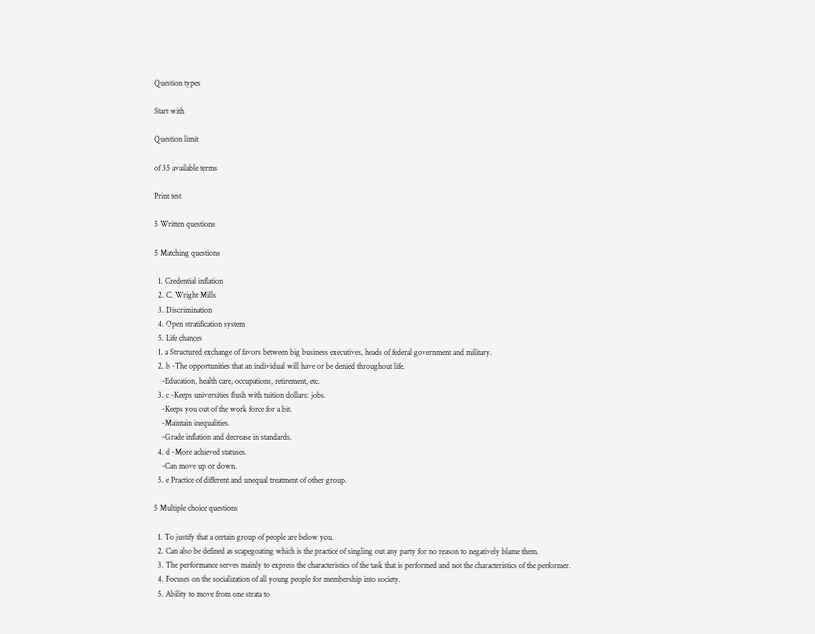Question types

Start with

Question limit

of 35 available terms

Print test

5 Written questions

5 Matching questions

  1. Credential inflation
  2. C. Wright Mills
  3. Discrimination
  4. Open stratification system
  5. Life chances
  1. a Structured exchange of favors between big business executives, heads of federal government and military.
  2. b -The opportunities that an individual will have or be denied throughout life.
    -Education, health care, occupations, retirement, etc.
  3. c -Keeps universities flush with tuition dollars: jobs.
    -Keeps you out of the work force for a bit.
    -Maintain inequalities.
    -Grade inflation and decrease in standards.
  4. d -More achieved statuses.
    -Can move up or down.
  5. e Practice of different and unequal treatment of other group.

5 Multiple choice questions

  1. To justify that a certain group of people are below you.
  2. Can also be defined as scapegoating which is the practice of singling out any party for no reason to negatively blame them.
  3. The performance serves mainly to express the characteristics of the task that is performed and not the characteristics of the performer.
  4. Focuses on the socialization of all young people for membership into society.
  5. Ability to move from one strata to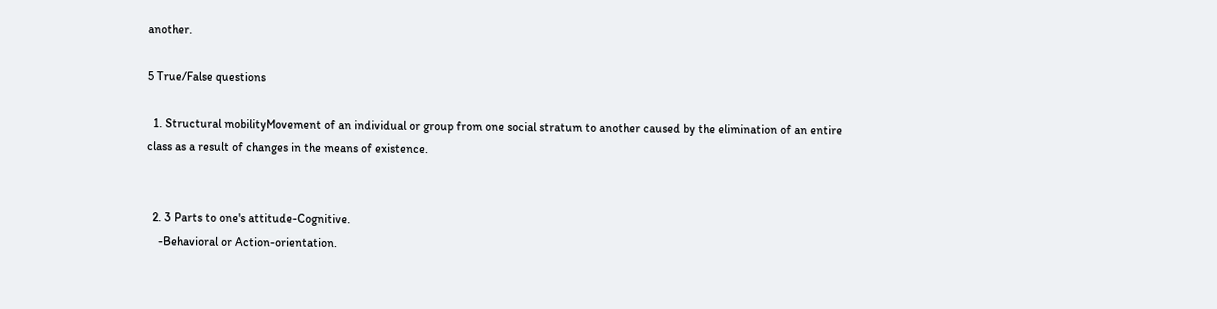another.

5 True/False questions

  1. Structural mobilityMovement of an individual or group from one social stratum to another caused by the elimination of an entire class as a result of changes in the means of existence.


  2. 3 Parts to one's attitude-Cognitive.
    -Behavioral or Action-orientation.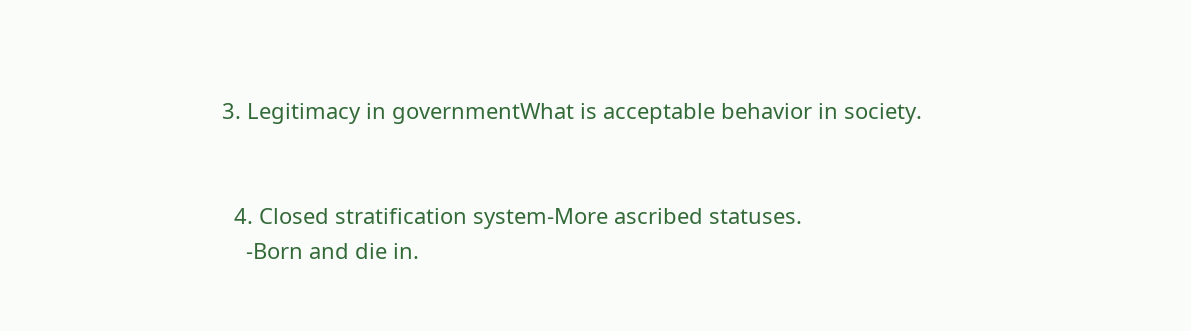3. Legitimacy in governmentWhat is acceptable behavior in society.


  4. Closed stratification system-More ascribed statuses.
    -Born and die in.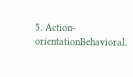5. Action-orientationBehavioral.